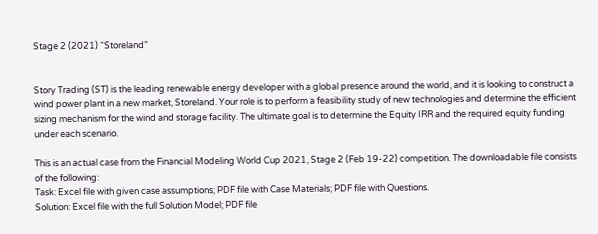Stage 2 (2021) “Storeland”


Story Trading (ST) is the leading renewable energy developer with a global presence around the world, and it is looking to construct a wind power plant in a new market, Storeland. Your role is to perform a feasibility study of new technologies and determine the efficient sizing mechanism for the wind and storage facility. The ultimate goal is to determine the Equity IRR and the required equity funding under each scenario.

This is an actual case from the Financial Modeling World Cup 2021, Stage 2 (Feb 19-22) competition. The downloadable file consists of the following:
Task: Excel file with given case assumptions; PDF file with Case Materials; PDF file with Questions.
Solution: Excel file with the full Solution Model; PDF file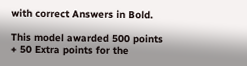with correct Answers in Bold.

This model awarded 500 points + 50 Extra points for the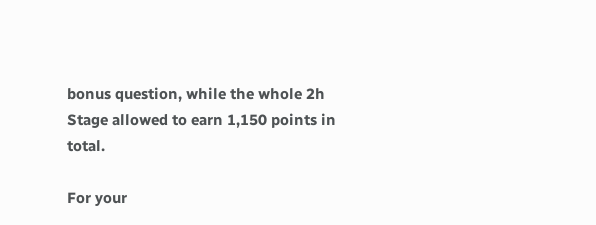bonus question, while the whole 2h Stage allowed to earn 1,150 points in total.

For your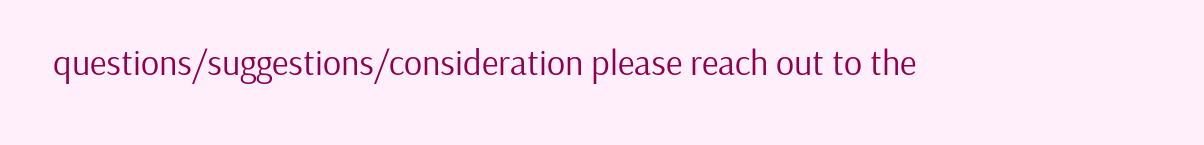questions/suggestions/consideration please reach out to the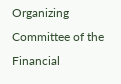Organizing Committee of the Financial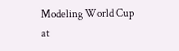Modeling World Cup at